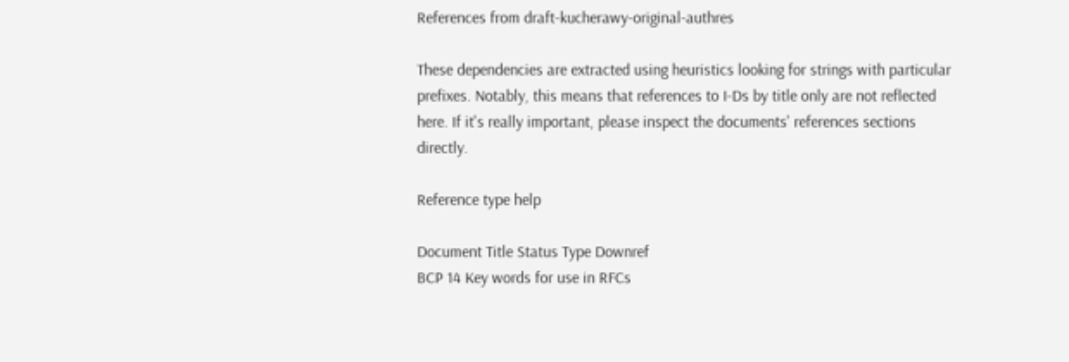References from draft-kucherawy-original-authres

These dependencies are extracted using heuristics looking for strings with particular prefixes. Notably, this means that references to I-Ds by title only are not reflected here. If it's really important, please inspect the documents' references sections directly.

Reference type help

Document Title Status Type Downref
BCP 14 Key words for use in RFCs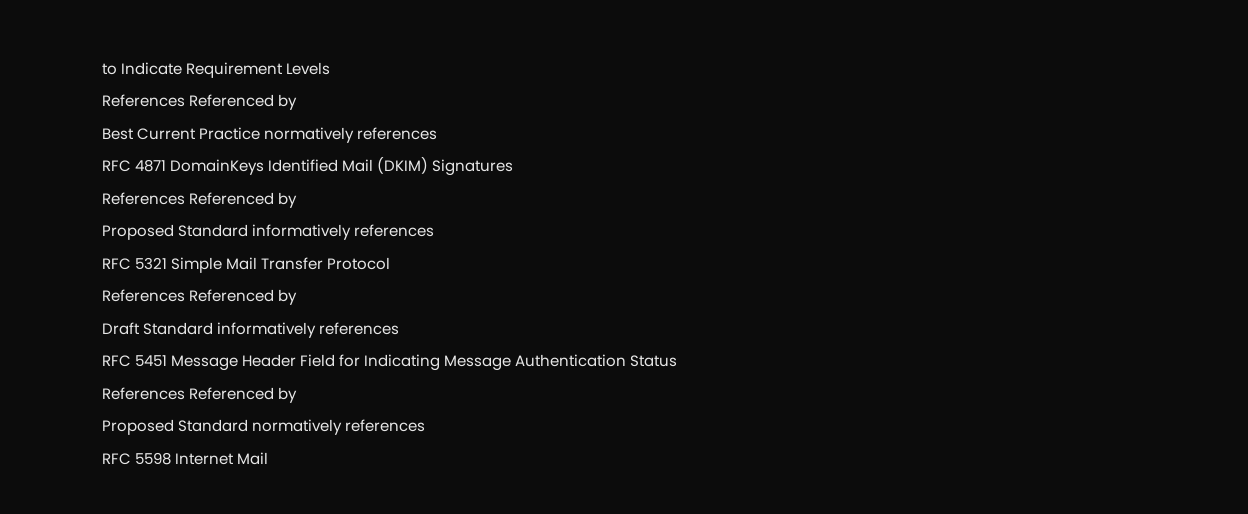to Indicate Requirement Levels
References Referenced by
Best Current Practice normatively references
RFC 4871 DomainKeys Identified Mail (DKIM) Signatures
References Referenced by
Proposed Standard informatively references
RFC 5321 Simple Mail Transfer Protocol
References Referenced by
Draft Standard informatively references
RFC 5451 Message Header Field for Indicating Message Authentication Status
References Referenced by
Proposed Standard normatively references
RFC 5598 Internet Mail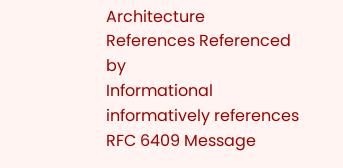Architecture
References Referenced by
Informational informatively references
RFC 6409 Message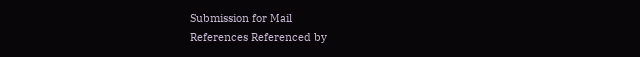Submission for Mail
References Referenced by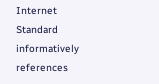Internet Standard informatively references